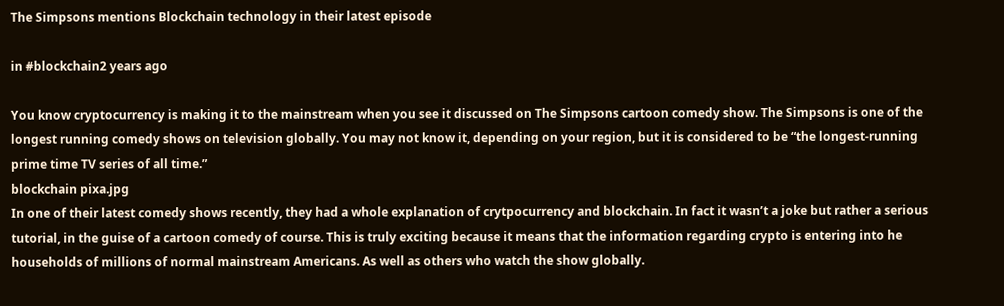The Simpsons mentions Blockchain technology in their latest episode

in #blockchain2 years ago

You know cryptocurrency is making it to the mainstream when you see it discussed on The Simpsons cartoon comedy show. The Simpsons is one of the longest running comedy shows on television globally. You may not know it, depending on your region, but it is considered to be “the longest-running prime time TV series of all time.”
blockchain pixa.jpg
In one of their latest comedy shows recently, they had a whole explanation of crytpocurrency and blockchain. In fact it wasn’t a joke but rather a serious tutorial, in the guise of a cartoon comedy of course. This is truly exciting because it means that the information regarding crypto is entering into he households of millions of normal mainstream Americans. As well as others who watch the show globally.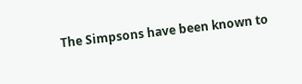The Simpsons have been known to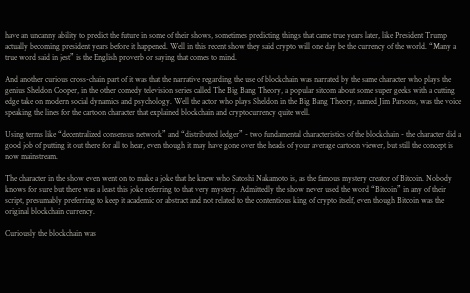have an uncanny ability to predict the future in some of their shows, sometimes predicting things that came true years later, like President Trump actually becoming president years before it happened. Well in this recent show they said crypto will one day be the currency of the world. “Many a true word said in jest” is the English proverb or saying that comes to mind.

And another curious cross-chain part of it was that the narrative regarding the use of blockchain was narrated by the same character who plays the genius Sheldon Cooper, in the other comedy television series called The Big Bang Theory, a popular sitcom about some super geeks with a cutting edge take on modern social dynamics and psychology. Well the actor who plays Sheldon in the Big Bang Theory, named Jim Parsons, was the voice speaking the lines for the cartoon character that explained blockchain and cryptocurrency quite well.

Using terms like “decentralized consensus network” and “distributed ledger” - two fundamental characteristics of the blockchain - the character did a good job of putting it out there for all to hear, even though it may have gone over the heads of your average cartoon viewer, but still the concept is now mainstream.

The character in the show even went on to make a joke that he knew who Satoshi Nakamoto is, as the famous mystery creator of Bitcoin. Nobody knows for sure but there was a least this joke referring to that very mystery. Admittedly the show never used the word “Bitcoin” in any of their script, presumably preferring to keep it academic or abstract and not related to the contentious king of crypto itself, even though Bitcoin was the original blockchain currency.

Curiously the blockchain was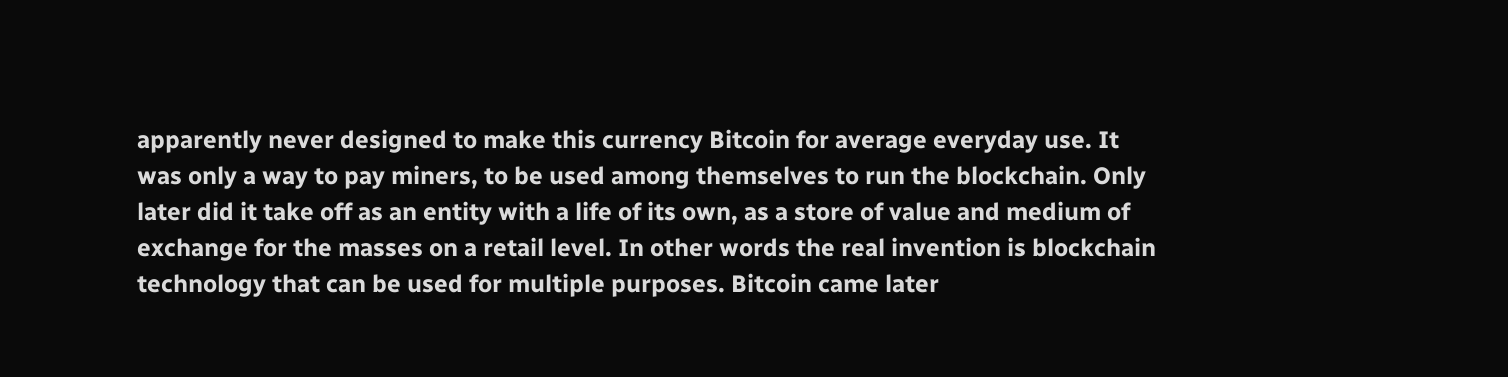apparently never designed to make this currency Bitcoin for average everyday use. It was only a way to pay miners, to be used among themselves to run the blockchain. Only later did it take off as an entity with a life of its own, as a store of value and medium of exchange for the masses on a retail level. In other words the real invention is blockchain technology that can be used for multiple purposes. Bitcoin came later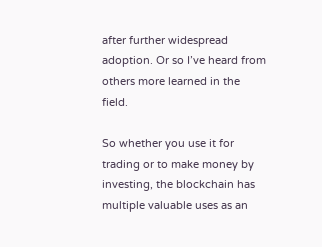after further widespread adoption. Or so I’ve heard from others more learned in the field.

So whether you use it for trading or to make money by investing, the blockchain has multiple valuable uses as an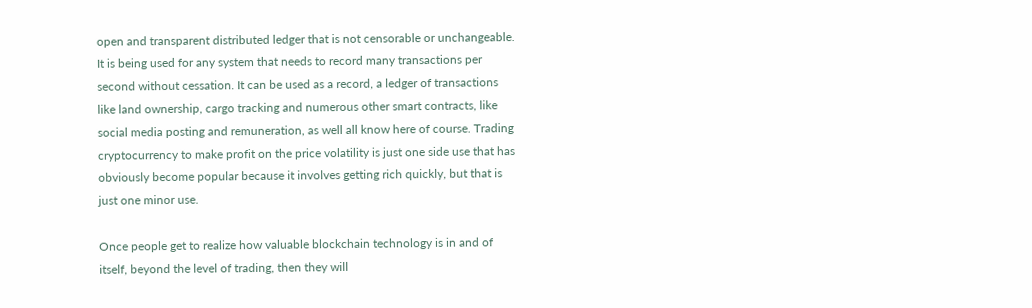open and transparent distributed ledger that is not censorable or unchangeable. It is being used for any system that needs to record many transactions per second without cessation. It can be used as a record, a ledger of transactions like land ownership, cargo tracking and numerous other smart contracts, like social media posting and remuneration, as well all know here of course. Trading cryptocurrency to make profit on the price volatility is just one side use that has obviously become popular because it involves getting rich quickly, but that is just one minor use.

Once people get to realize how valuable blockchain technology is in and of itself, beyond the level of trading, then they will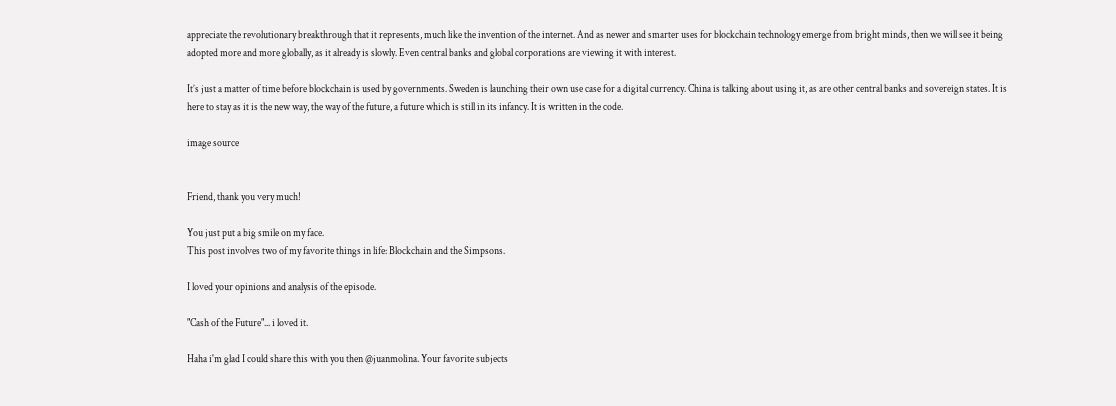appreciate the revolutionary breakthrough that it represents, much like the invention of the internet. And as newer and smarter uses for blockchain technology emerge from bright minds, then we will see it being adopted more and more globally, as it already is slowly. Even central banks and global corporations are viewing it with interest.

It’s just a matter of time before blockchain is used by governments. Sweden is launching their own use case for a digital currency. China is talking about using it, as are other central banks and sovereign states. It is here to stay as it is the new way, the way of the future, a future which is still in its infancy. It is written in the code.

image source


Friend, thank you very much!

You just put a big smile on my face.
This post involves two of my favorite things in life: Blockchain and the Simpsons.

I loved your opinions and analysis of the episode.

"Cash of the Future"... i loved it.

Haha i'm glad I could share this with you then @juanmolina. Your favorite subjects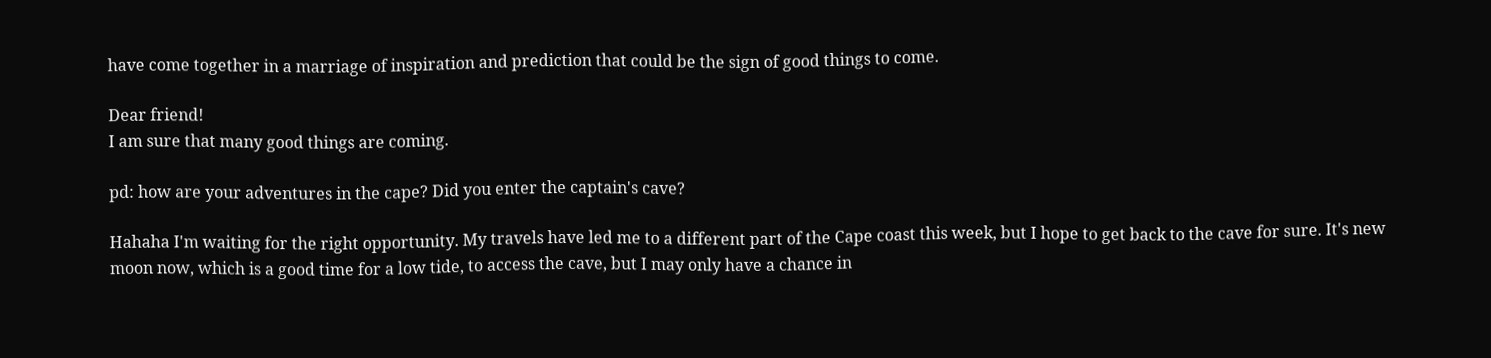have come together in a marriage of inspiration and prediction that could be the sign of good things to come.

Dear friend!
I am sure that many good things are coming.

pd: how are your adventures in the cape? Did you enter the captain's cave?

Hahaha I'm waiting for the right opportunity. My travels have led me to a different part of the Cape coast this week, but I hope to get back to the cave for sure. It's new moon now, which is a good time for a low tide, to access the cave, but I may only have a chance in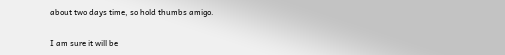about two days time, so hold thumbs amigo.

I am sure it will be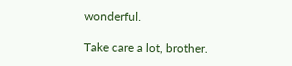wonderful.

Take care a lot, brother.